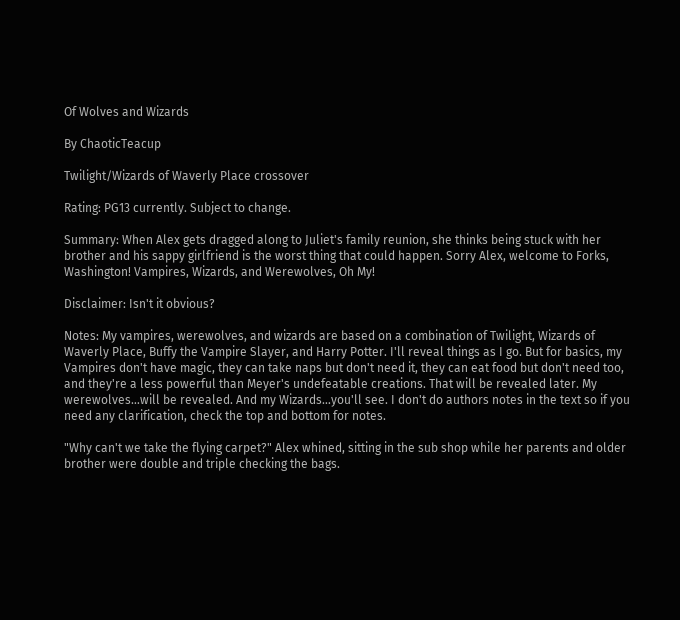Of Wolves and Wizards

By ChaoticTeacup

Twilight/Wizards of Waverly Place crossover

Rating: PG13 currently. Subject to change.

Summary: When Alex gets dragged along to Juliet's family reunion, she thinks being stuck with her brother and his sappy girlfriend is the worst thing that could happen. Sorry Alex, welcome to Forks, Washington! Vampires, Wizards, and Werewolves, Oh My!

Disclaimer: Isn't it obvious?

Notes: My vampires, werewolves, and wizards are based on a combination of Twilight, Wizards of Waverly Place, Buffy the Vampire Slayer, and Harry Potter. I'll reveal things as I go. But for basics, my Vampires don't have magic, they can take naps but don't need it, they can eat food but don't need too, and they're a less powerful than Meyer's undefeatable creations. That will be revealed later. My werewolves…will be revealed. And my Wizards…you'll see. I don't do authors notes in the text so if you need any clarification, check the top and bottom for notes.

"Why can't we take the flying carpet?" Alex whined, sitting in the sub shop while her parents and older brother were double and triple checking the bags.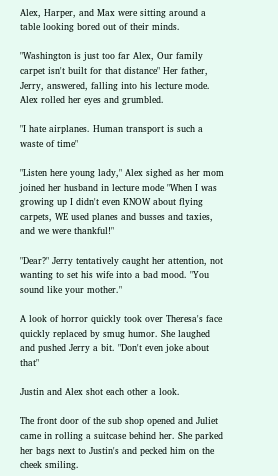Alex, Harper, and Max were sitting around a table looking bored out of their minds.

"Washington is just too far Alex, Our family carpet isn't built for that distance" Her father, Jerry, answered, falling into his lecture mode. Alex rolled her eyes and grumbled.

"I hate airplanes. Human transport is such a waste of time"

"Listen here young lady," Alex sighed as her mom joined her husband in lecture mode "When I was growing up I didn't even KNOW about flying carpets, WE used planes and busses and taxies, and we were thankful!"

"Dear?" Jerry tentatively caught her attention, not wanting to set his wife into a bad mood. "You sound like your mother."

A look of horror quickly took over Theresa's face quickly replaced by smug humor. She laughed and pushed Jerry a bit. "Don't even joke about that"

Justin and Alex shot each other a look.

The front door of the sub shop opened and Juliet came in rolling a suitcase behind her. She parked her bags next to Justin's and pecked him on the cheek smiling.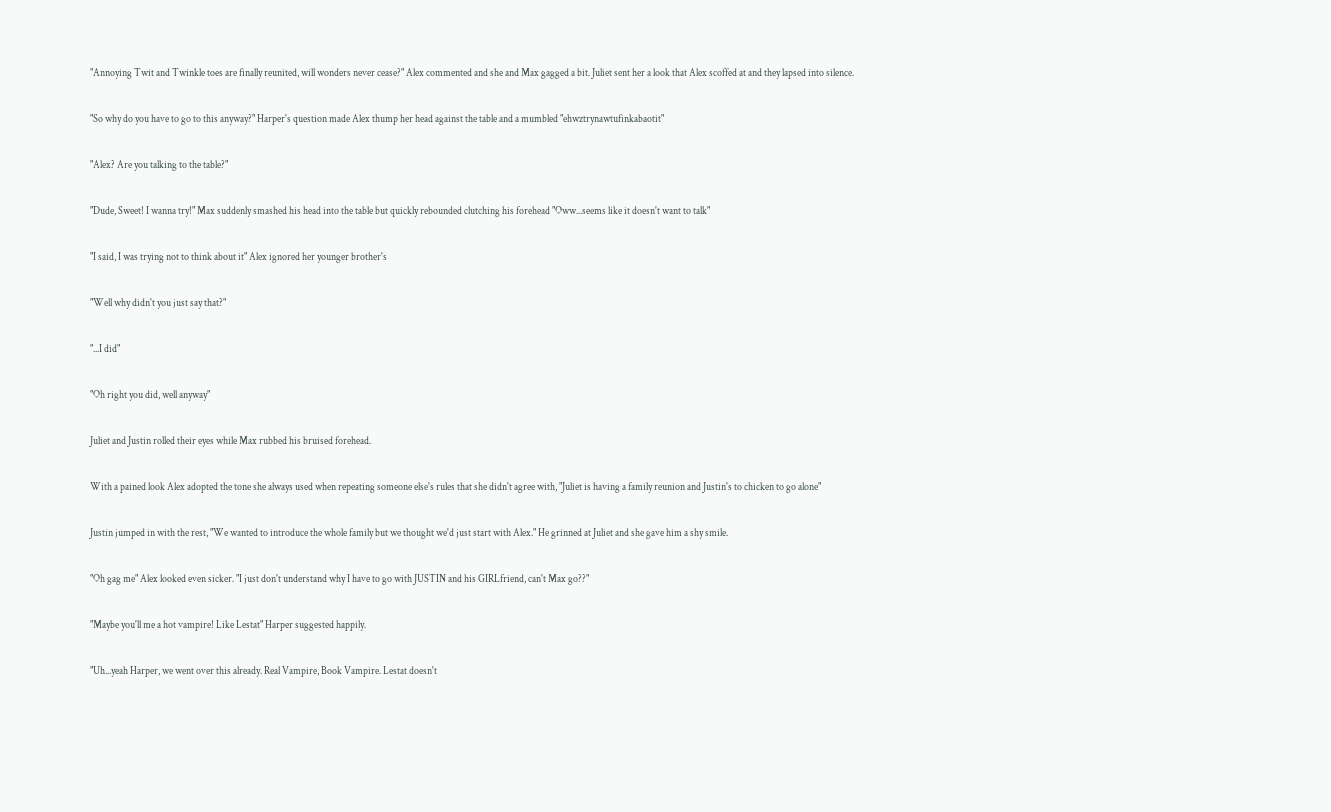"Annoying Twit and Twinkle toes are finally reunited, will wonders never cease?" Alex commented and she and Max gagged a bit. Juliet sent her a look that Alex scoffed at and they lapsed into silence.

"So why do you have to go to this anyway?" Harper's question made Alex thump her head against the table and a mumbled "ehwztrynawtufinkabaotit"

"Alex? Are you talking to the table?"

"Dude, Sweet! I wanna try!" Max suddenly smashed his head into the table but quickly rebounded clutching his forehead "Oww...seems like it doesn't want to talk"

"I said, I was trying not to think about it" Alex ignored her younger brother's

"Well why didn't you just say that?"

"...I did"

"Oh right you did, well anyway"

Juliet and Justin rolled their eyes while Max rubbed his bruised forehead.

With a pained look Alex adopted the tone she always used when repeating someone else's rules that she didn't agree with, "Juliet is having a family reunion and Justin's to chicken to go alone"

Justin jumped in with the rest, "We wanted to introduce the whole family but we thought we'd just start with Alex." He grinned at Juliet and she gave him a shy smile.

"Oh gag me" Alex looked even sicker. "I just don't understand why I have to go with JUSTIN and his GIRLfriend, can't Max go??"

"Maybe you'll me a hot vampire! Like Lestat" Harper suggested happily.

"Uh...yeah Harper, we went over this already. Real Vampire, Book Vampire. Lestat doesn't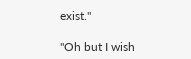exist."

"Oh but I wish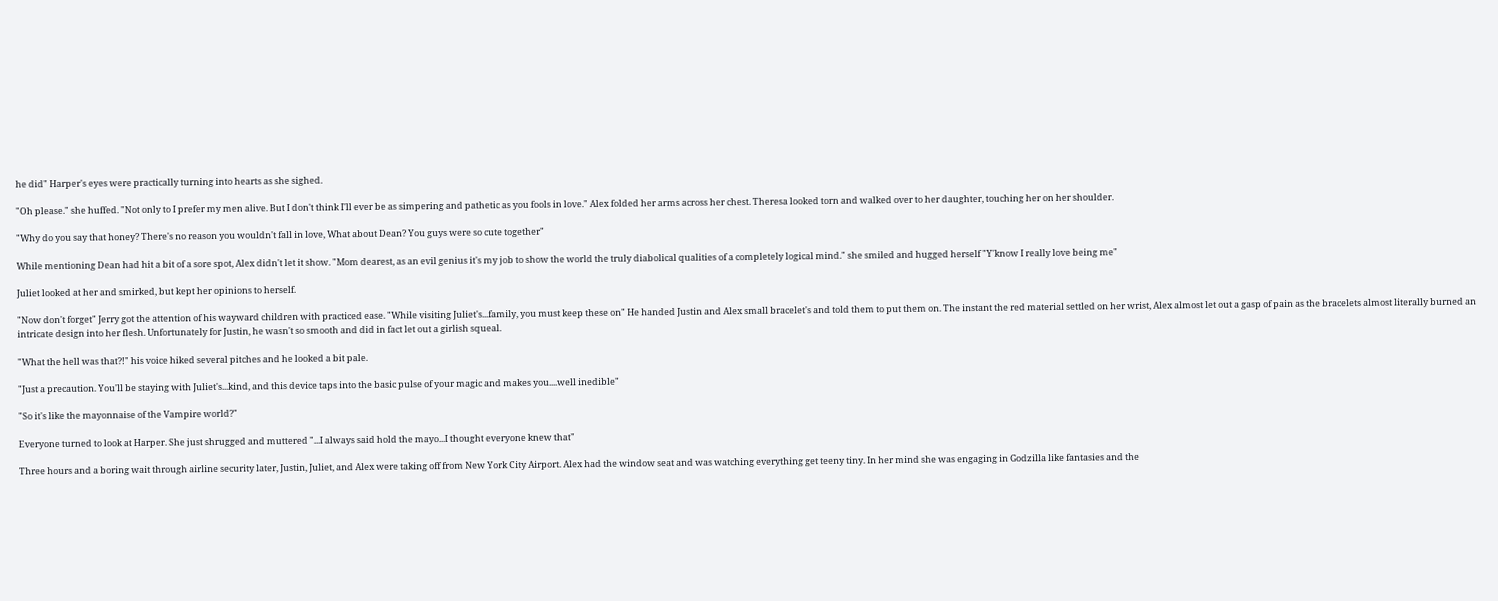he did" Harper's eyes were practically turning into hearts as she sighed.

"Oh please." she huffed. "Not only to I prefer my men alive. But I don't think I'll ever be as simpering and pathetic as you fools in love." Alex folded her arms across her chest. Theresa looked torn and walked over to her daughter, touching her on her shoulder.

"Why do you say that honey? There's no reason you wouldn't fall in love, What about Dean? You guys were so cute together"

While mentioning Dean had hit a bit of a sore spot, Alex didn't let it show. "Mom dearest, as an evil genius it's my job to show the world the truly diabolical qualities of a completely logical mind." she smiled and hugged herself "Y'know I really love being me"

Juliet looked at her and smirked, but kept her opinions to herself.

"Now don't forget" Jerry got the attention of his wayward children with practiced ease. "While visiting Juliet's...family, you must keep these on" He handed Justin and Alex small bracelet's and told them to put them on. The instant the red material settled on her wrist, Alex almost let out a gasp of pain as the bracelets almost literally burned an intricate design into her flesh. Unfortunately for Justin, he wasn't so smooth and did in fact let out a girlish squeal.

"What the hell was that?!" his voice hiked several pitches and he looked a bit pale.

"Just a precaution. You'll be staying with Juliet's...kind, and this device taps into the basic pulse of your magic and makes you....well inedible"

"So it's like the mayonnaise of the Vampire world?"

Everyone turned to look at Harper. She just shrugged and muttered "...I always said hold the mayo...I thought everyone knew that"

Three hours and a boring wait through airline security later, Justin, Juliet, and Alex were taking off from New York City Airport. Alex had the window seat and was watching everything get teeny tiny. In her mind she was engaging in Godzilla like fantasies and the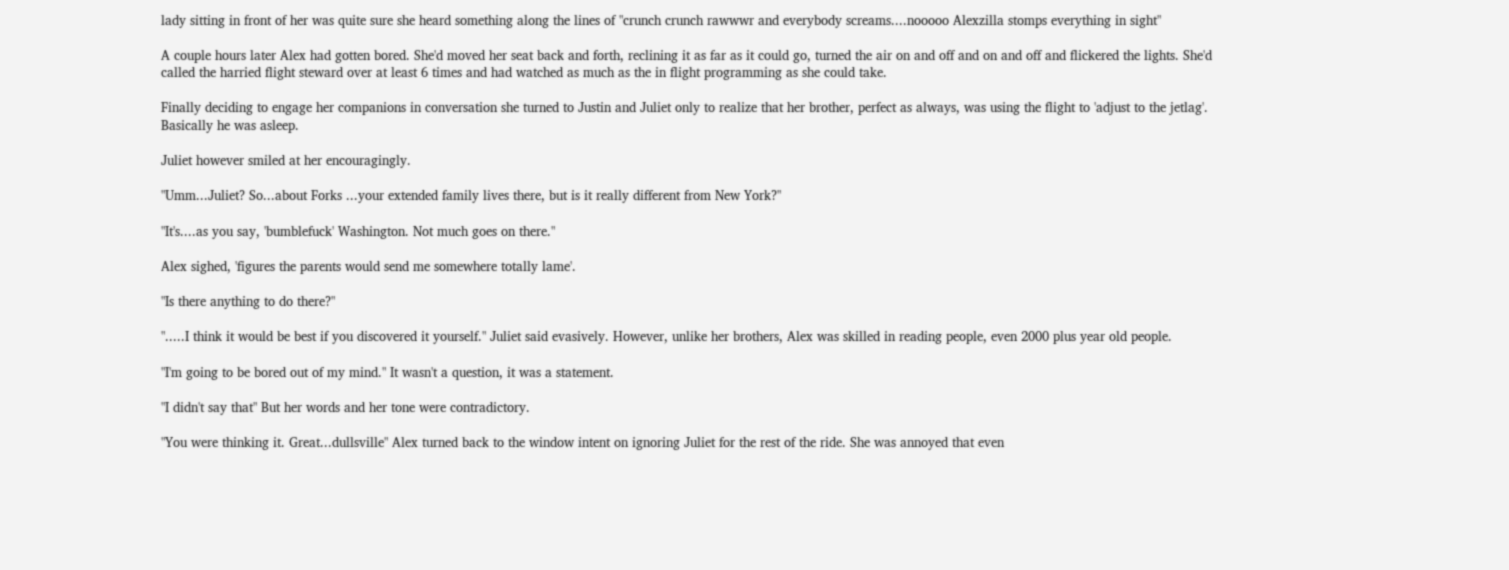lady sitting in front of her was quite sure she heard something along the lines of "crunch crunch rawwwr and everybody screams....nooooo Alexzilla stomps everything in sight"

A couple hours later Alex had gotten bored. She'd moved her seat back and forth, reclining it as far as it could go, turned the air on and off and on and off and flickered the lights. She'd called the harried flight steward over at least 6 times and had watched as much as the in flight programming as she could take.

Finally deciding to engage her companions in conversation she turned to Justin and Juliet only to realize that her brother, perfect as always, was using the flight to 'adjust to the jetlag'. Basically he was asleep.

Juliet however smiled at her encouragingly.

"Umm...Juliet? So...about Forks ...your extended family lives there, but is it really different from New York?"

"It's....as you say, 'bumblefuck' Washington. Not much goes on there."

Alex sighed, 'figures the parents would send me somewhere totally lame'.

"Is there anything to do there?"

".....I think it would be best if you discovered it yourself." Juliet said evasively. However, unlike her brothers, Alex was skilled in reading people, even 2000 plus year old people.

"I'm going to be bored out of my mind." It wasn't a question, it was a statement.

"I didn't say that" But her words and her tone were contradictory.

"You were thinking it. Great...dullsville" Alex turned back to the window intent on ignoring Juliet for the rest of the ride. She was annoyed that even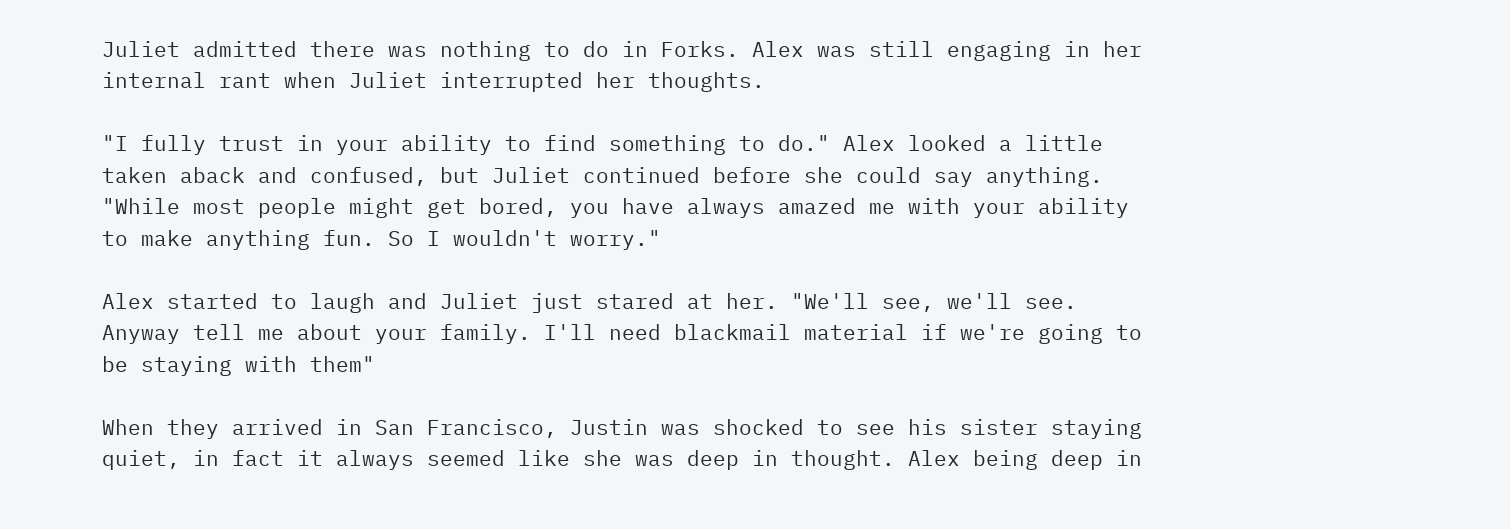Juliet admitted there was nothing to do in Forks. Alex was still engaging in her internal rant when Juliet interrupted her thoughts.

"I fully trust in your ability to find something to do." Alex looked a little taken aback and confused, but Juliet continued before she could say anything. "While most people might get bored, you have always amazed me with your ability to make anything fun. So I wouldn't worry."

Alex started to laugh and Juliet just stared at her. "We'll see, we'll see. Anyway tell me about your family. I'll need blackmail material if we're going to be staying with them"

When they arrived in San Francisco, Justin was shocked to see his sister staying quiet, in fact it always seemed like she was deep in thought. Alex being deep in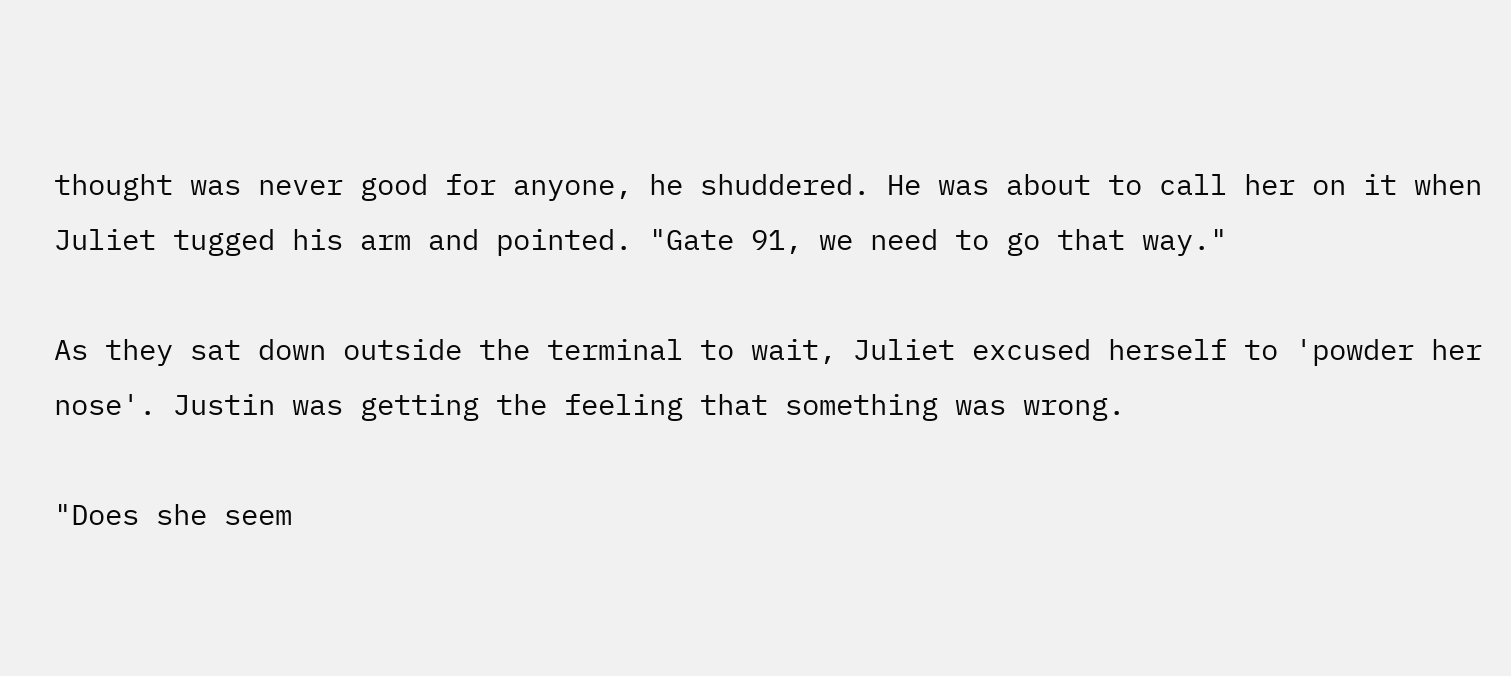thought was never good for anyone, he shuddered. He was about to call her on it when Juliet tugged his arm and pointed. "Gate 91, we need to go that way."

As they sat down outside the terminal to wait, Juliet excused herself to 'powder her nose'. Justin was getting the feeling that something was wrong.

"Does she seem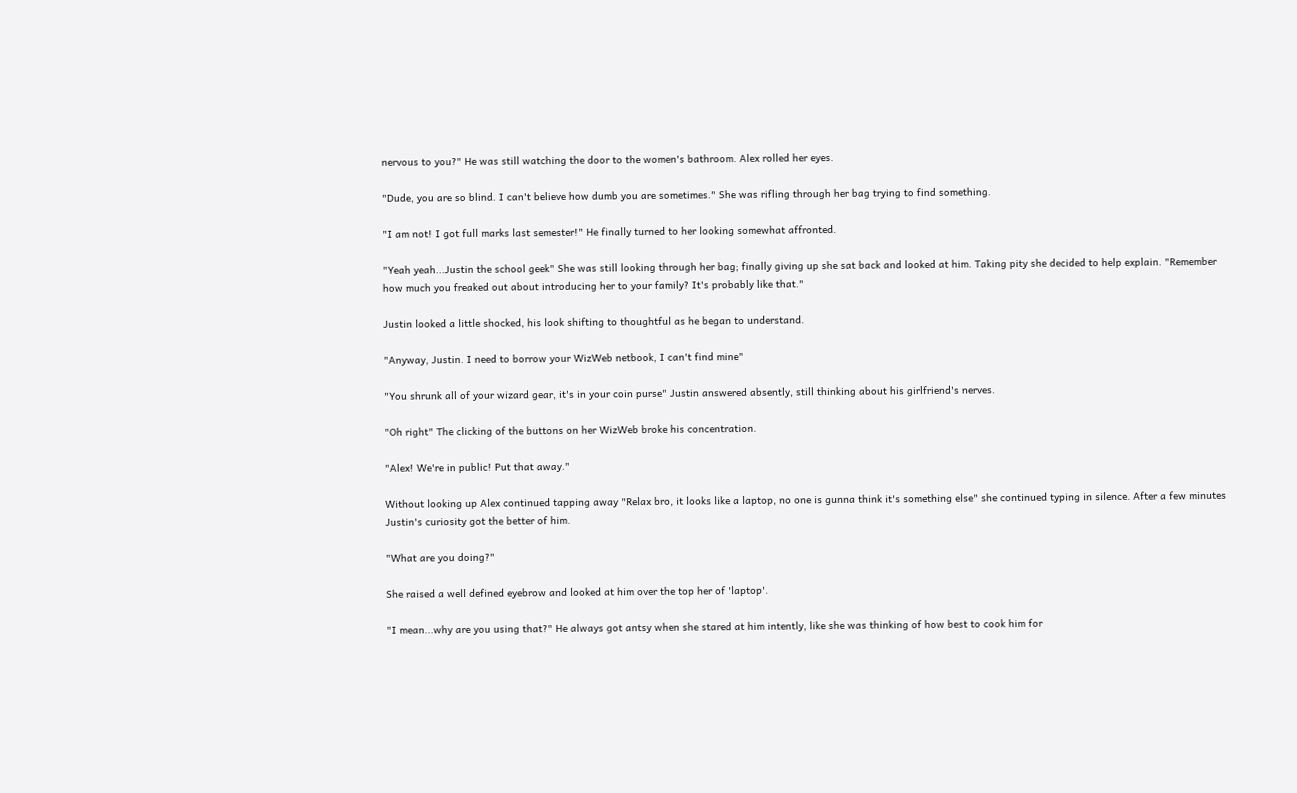nervous to you?" He was still watching the door to the women's bathroom. Alex rolled her eyes.

"Dude, you are so blind. I can't believe how dumb you are sometimes." She was rifling through her bag trying to find something.

"I am not! I got full marks last semester!" He finally turned to her looking somewhat affronted.

"Yeah yeah...Justin the school geek" She was still looking through her bag; finally giving up she sat back and looked at him. Taking pity she decided to help explain. "Remember how much you freaked out about introducing her to your family? It's probably like that."

Justin looked a little shocked, his look shifting to thoughtful as he began to understand.

"Anyway, Justin. I need to borrow your WizWeb netbook, I can't find mine"

"You shrunk all of your wizard gear, it's in your coin purse" Justin answered absently, still thinking about his girlfriend's nerves.

"Oh right" The clicking of the buttons on her WizWeb broke his concentration.

"Alex! We're in public! Put that away."

Without looking up Alex continued tapping away "Relax bro, it looks like a laptop, no one is gunna think it's something else" she continued typing in silence. After a few minutes Justin's curiosity got the better of him.

"What are you doing?"

She raised a well defined eyebrow and looked at him over the top her of 'laptop'.

"I mean...why are you using that?" He always got antsy when she stared at him intently, like she was thinking of how best to cook him for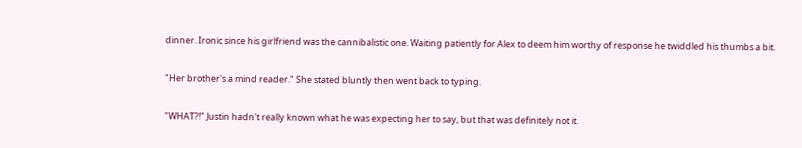dinner. Ironic since his girlfriend was the cannibalistic one. Waiting patiently for Alex to deem him worthy of response he twiddled his thumbs a bit.

"Her brother's a mind reader." She stated bluntly then went back to typing.

"WHAT?!" Justin hadn't really known what he was expecting her to say, but that was definitely not it.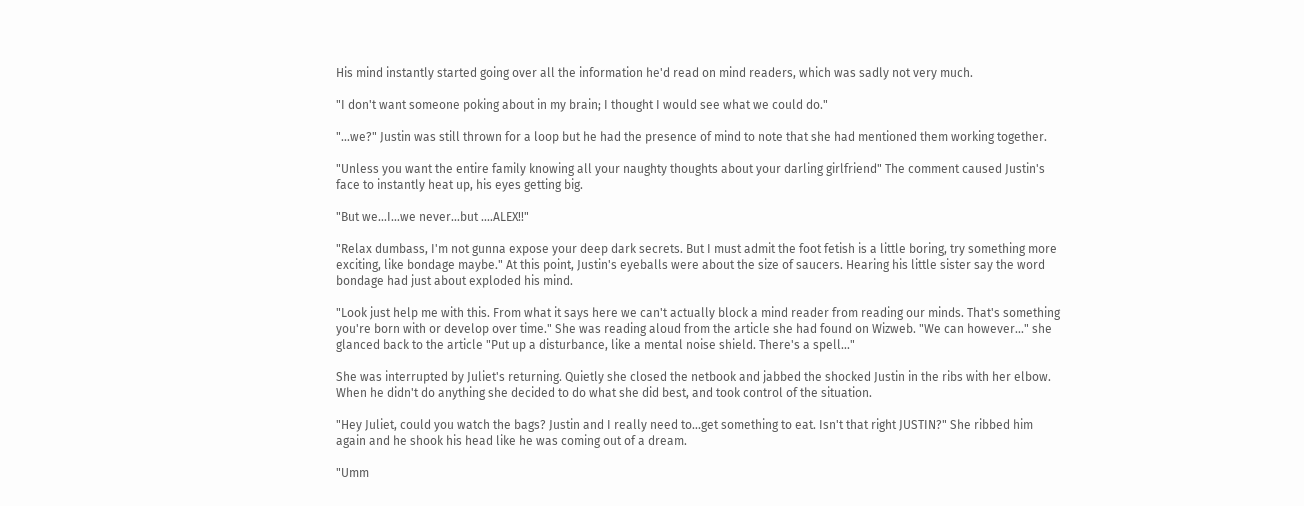His mind instantly started going over all the information he'd read on mind readers, which was sadly not very much.

"I don't want someone poking about in my brain; I thought I would see what we could do."

"...we?" Justin was still thrown for a loop but he had the presence of mind to note that she had mentioned them working together.

"Unless you want the entire family knowing all your naughty thoughts about your darling girlfriend" The comment caused Justin's face to instantly heat up, his eyes getting big.

"But we...I...we never...but ....ALEX!!"

"Relax dumbass, I'm not gunna expose your deep dark secrets. But I must admit the foot fetish is a little boring, try something more exciting, like bondage maybe." At this point, Justin's eyeballs were about the size of saucers. Hearing his little sister say the word bondage had just about exploded his mind.

"Look just help me with this. From what it says here we can't actually block a mind reader from reading our minds. That's something you're born with or develop over time." She was reading aloud from the article she had found on Wizweb. "We can however..." she glanced back to the article "Put up a disturbance, like a mental noise shield. There's a spell..."

She was interrupted by Juliet's returning. Quietly she closed the netbook and jabbed the shocked Justin in the ribs with her elbow. When he didn't do anything she decided to do what she did best, and took control of the situation.

"Hey Juliet, could you watch the bags? Justin and I really need to...get something to eat. Isn't that right JUSTIN?" She ribbed him again and he shook his head like he was coming out of a dream.

"Umm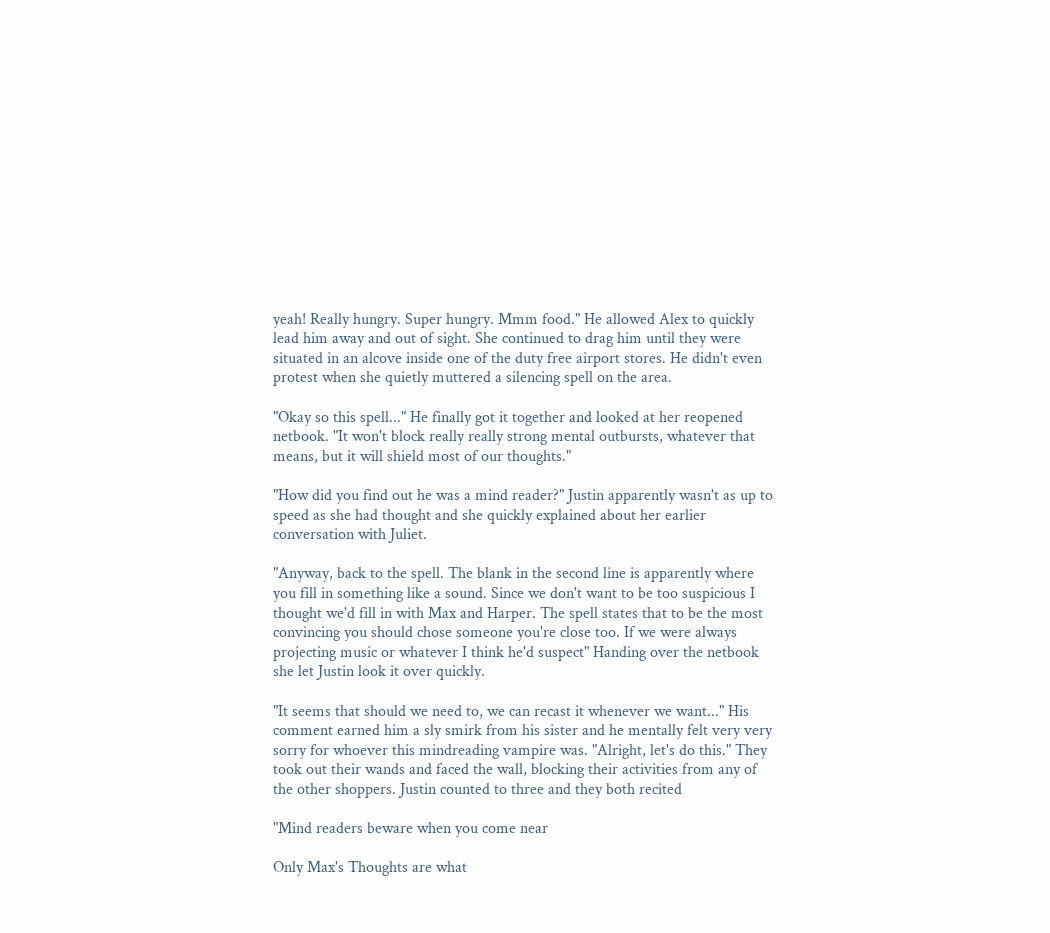yeah! Really hungry. Super hungry. Mmm food." He allowed Alex to quickly lead him away and out of sight. She continued to drag him until they were situated in an alcove inside one of the duty free airport stores. He didn't even protest when she quietly muttered a silencing spell on the area.

"Okay so this spell..." He finally got it together and looked at her reopened netbook. "It won't block really really strong mental outbursts, whatever that means, but it will shield most of our thoughts."

"How did you find out he was a mind reader?" Justin apparently wasn't as up to speed as she had thought and she quickly explained about her earlier conversation with Juliet.

"Anyway, back to the spell. The blank in the second line is apparently where you fill in something like a sound. Since we don't want to be too suspicious I thought we'd fill in with Max and Harper. The spell states that to be the most convincing you should chose someone you're close too. If we were always projecting music or whatever I think he'd suspect" Handing over the netbook she let Justin look it over quickly.

"It seems that should we need to, we can recast it whenever we want..." His comment earned him a sly smirk from his sister and he mentally felt very very sorry for whoever this mindreading vampire was. "Alright, let's do this." They took out their wands and faced the wall, blocking their activities from any of the other shoppers. Justin counted to three and they both recited

"Mind readers beware when you come near

Only Max's Thoughts are what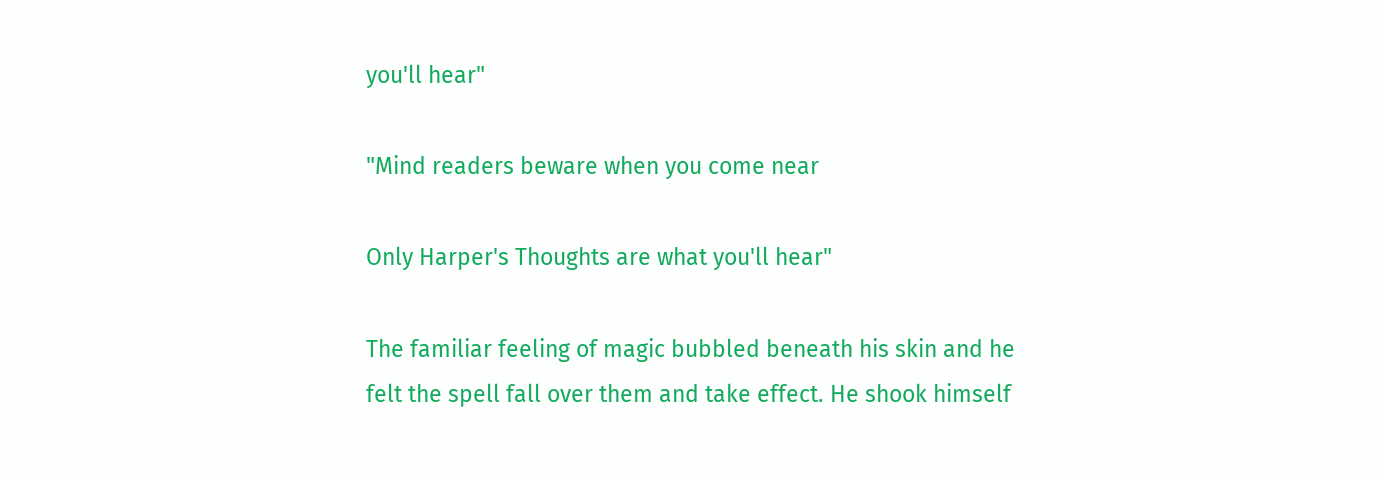you'll hear"

"Mind readers beware when you come near

Only Harper's Thoughts are what you'll hear"

The familiar feeling of magic bubbled beneath his skin and he felt the spell fall over them and take effect. He shook himself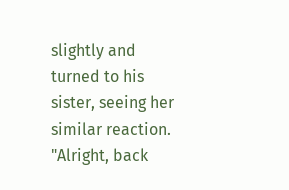slightly and turned to his sister, seeing her similar reaction. "Alright, back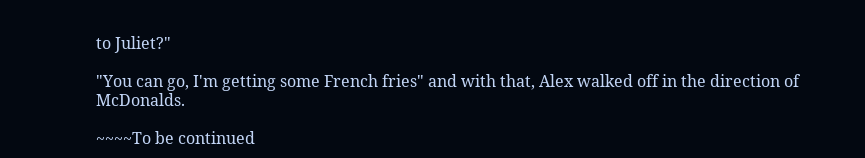to Juliet?"

"You can go, I'm getting some French fries" and with that, Alex walked off in the direction of McDonalds.

~~~~To be continued